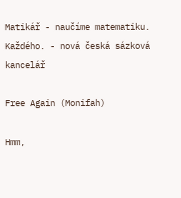Matikář - naučíme matematiku. Každého. - nová česká sázková kancelář

Free Again (Monifah)

Hmm,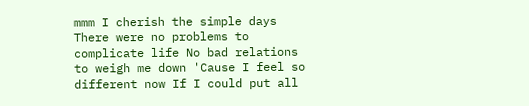mmm I cherish the simple days There were no problems to complicate life No bad relations to weigh me down 'Cause I feel so different now If I could put all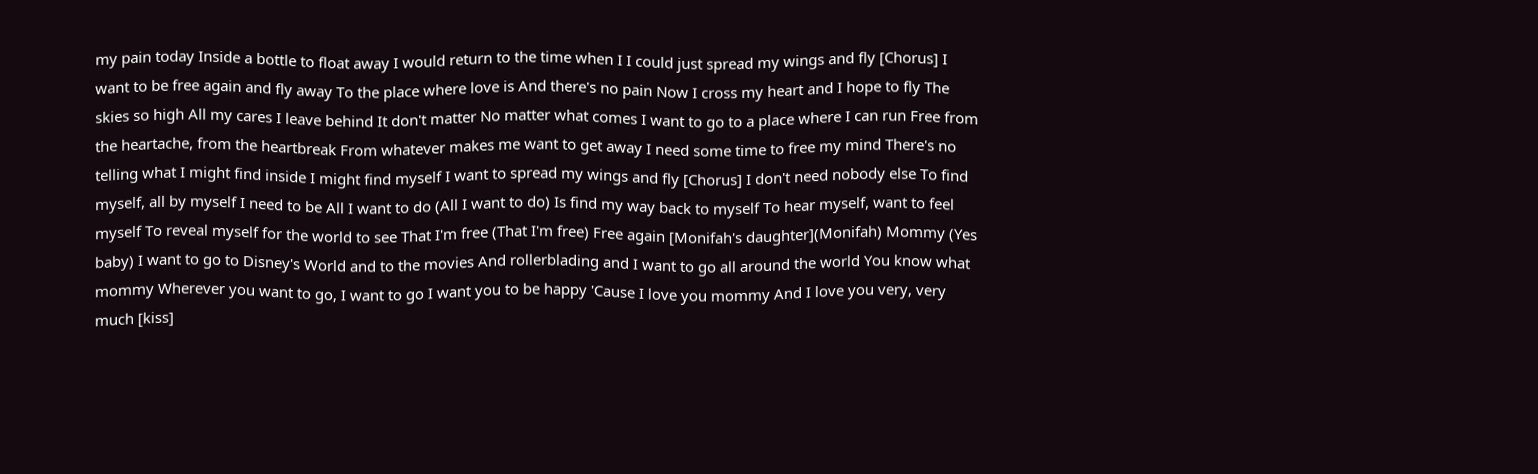my pain today Inside a bottle to float away I would return to the time when I I could just spread my wings and fly [Chorus] I want to be free again and fly away To the place where love is And there's no pain Now I cross my heart and I hope to fly The skies so high All my cares I leave behind It don't matter No matter what comes I want to go to a place where I can run Free from the heartache, from the heartbreak From whatever makes me want to get away I need some time to free my mind There's no telling what I might find inside I might find myself I want to spread my wings and fly [Chorus] I don't need nobody else To find myself, all by myself I need to be All I want to do (All I want to do) Is find my way back to myself To hear myself, want to feel myself To reveal myself for the world to see That I'm free (That I'm free) Free again [Monifah's daughter](Monifah) Mommy (Yes baby) I want to go to Disney's World and to the movies And rollerblading and I want to go all around the world You know what mommy Wherever you want to go, I want to go I want you to be happy 'Cause I love you mommy And I love you very, very much [kiss]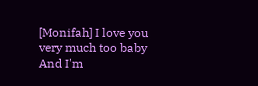[Monifah] I love you very much too baby And I'm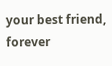your best friend, forever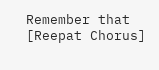Remember that [Reepat Chorus]